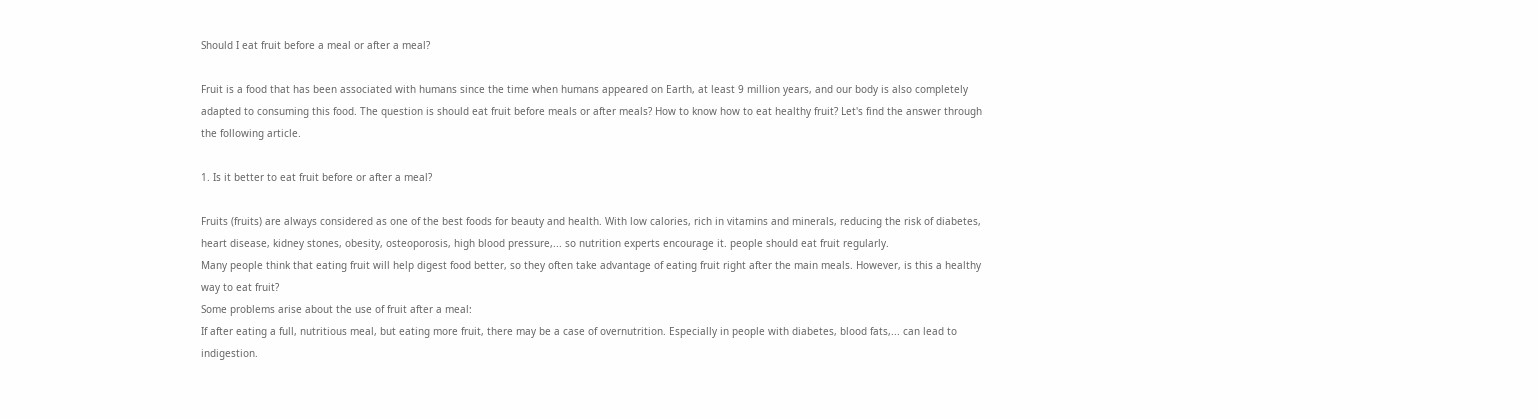Should I eat fruit before a meal or after a meal?

Fruit is a food that has been associated with humans since the time when humans appeared on Earth, at least 9 million years, and our body is also completely adapted to consuming this food. The question is should eat fruit before meals or after meals? How to know how to eat healthy fruit? Let's find the answer through the following article.

1. Is it better to eat fruit before or after a meal?

Fruits (fruits) are always considered as one of the best foods for beauty and health. With low calories, rich in vitamins and minerals, reducing the risk of diabetes, heart disease, kidney stones, obesity, osteoporosis, high blood pressure,... so nutrition experts encourage it. people should eat fruit regularly.
Many people think that eating fruit will help digest food better, so they often take advantage of eating fruit right after the main meals. However, is this a healthy way to eat fruit?
Some problems arise about the use of fruit after a meal:
If after eating a full, nutritious meal, but eating more fruit, there may be a case of overnutrition. Especially in people with diabetes, blood fats,... can lead to indigestion.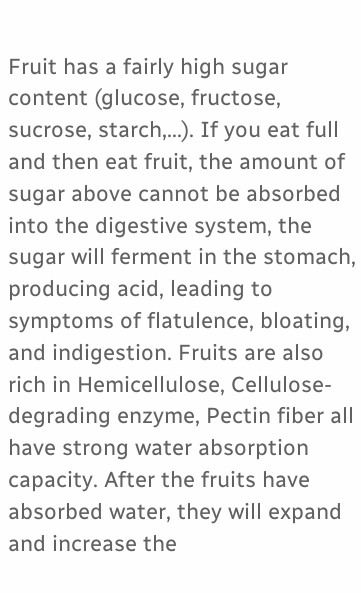Fruit has a fairly high sugar content (glucose, fructose, sucrose, starch,...). If you eat full and then eat fruit, the amount of sugar above cannot be absorbed into the digestive system, the sugar will ferment in the stomach, producing acid, leading to symptoms of flatulence, bloating, and indigestion. Fruits are also rich in Hemicellulose, Cellulose-degrading enzyme, Pectin fiber all have strong water absorption capacity. After the fruits have absorbed water, they will expand and increase the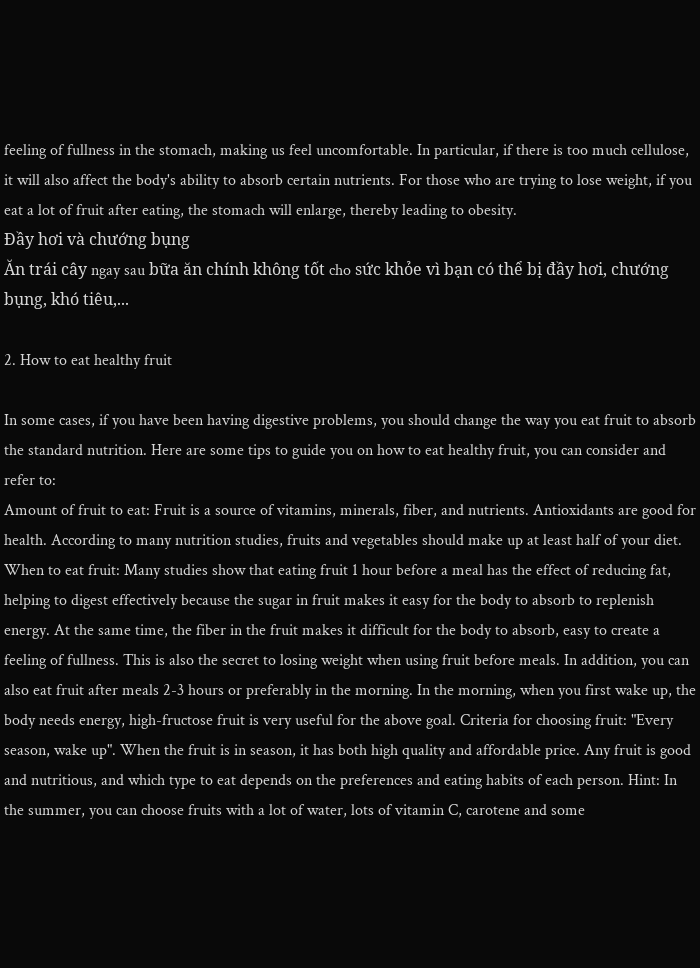feeling of fullness in the stomach, making us feel uncomfortable. In particular, if there is too much cellulose, it will also affect the body's ability to absorb certain nutrients. For those who are trying to lose weight, if you eat a lot of fruit after eating, the stomach will enlarge, thereby leading to obesity.
Đầy hơi và chướng bụng
Ăn trái cây ngay sau bữa ăn chính không tốt cho sức khỏe vì bạn có thể bị đầy hơi, chướng bụng, khó tiêu,...

2. How to eat healthy fruit

In some cases, if you have been having digestive problems, you should change the way you eat fruit to absorb the standard nutrition. Here are some tips to guide you on how to eat healthy fruit, you can consider and refer to:
Amount of fruit to eat: Fruit is a source of vitamins, minerals, fiber, and nutrients. Antioxidants are good for health. According to many nutrition studies, fruits and vegetables should make up at least half of your diet. When to eat fruit: Many studies show that eating fruit 1 hour before a meal has the effect of reducing fat, helping to digest effectively because the sugar in fruit makes it easy for the body to absorb to replenish energy. At the same time, the fiber in the fruit makes it difficult for the body to absorb, easy to create a feeling of fullness. This is also the secret to losing weight when using fruit before meals. In addition, you can also eat fruit after meals 2-3 hours or preferably in the morning. In the morning, when you first wake up, the body needs energy, high-fructose fruit is very useful for the above goal. Criteria for choosing fruit: "Every season, wake up". When the fruit is in season, it has both high quality and affordable price. Any fruit is good and nutritious, and which type to eat depends on the preferences and eating habits of each person. Hint: In the summer, you can choose fruits with a lot of water, lots of vitamin C, carotene and some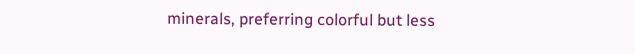minerals, preferring colorful but less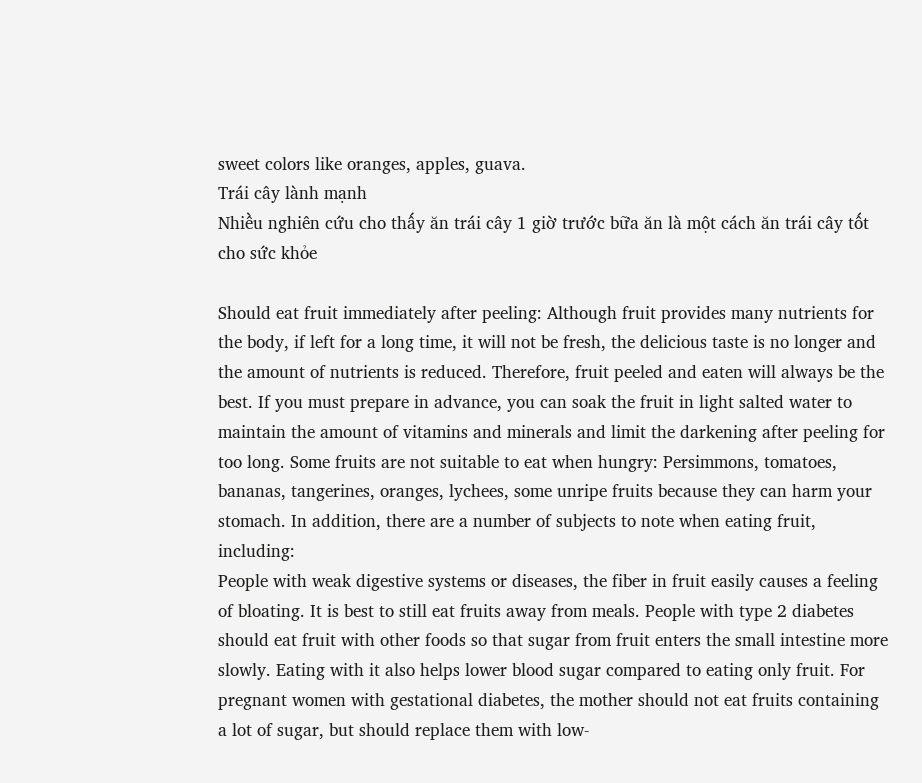sweet colors like oranges, apples, guava.
Trái cây lành mạnh
Nhiều nghiên cứu cho thấy ăn trái cây 1 giờ trước bữa ăn là một cách ăn trái cây tốt cho sức khỏe

Should eat fruit immediately after peeling: Although fruit provides many nutrients for the body, if left for a long time, it will not be fresh, the delicious taste is no longer and the amount of nutrients is reduced. Therefore, fruit peeled and eaten will always be the best. If you must prepare in advance, you can soak the fruit in light salted water to maintain the amount of vitamins and minerals and limit the darkening after peeling for too long. Some fruits are not suitable to eat when hungry: Persimmons, tomatoes, bananas, tangerines, oranges, lychees, some unripe fruits because they can harm your stomach. In addition, there are a number of subjects to note when eating fruit, including:
People with weak digestive systems or diseases, the fiber in fruit easily causes a feeling of bloating. It is best to still eat fruits away from meals. People with type 2 diabetes should eat fruit with other foods so that sugar from fruit enters the small intestine more slowly. Eating with it also helps lower blood sugar compared to eating only fruit. For pregnant women with gestational diabetes, the mother should not eat fruits containing a lot of sugar, but should replace them with low-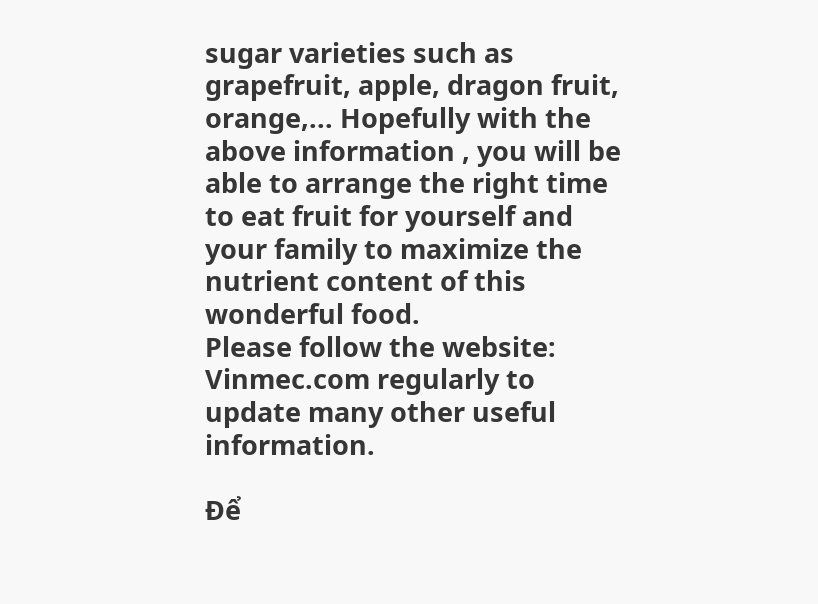sugar varieties such as grapefruit, apple, dragon fruit, orange,... Hopefully with the above information , you will be able to arrange the right time to eat fruit for yourself and your family to maximize the nutrient content of this wonderful food.
Please follow the website: Vinmec.com regularly to update many other useful information.

Để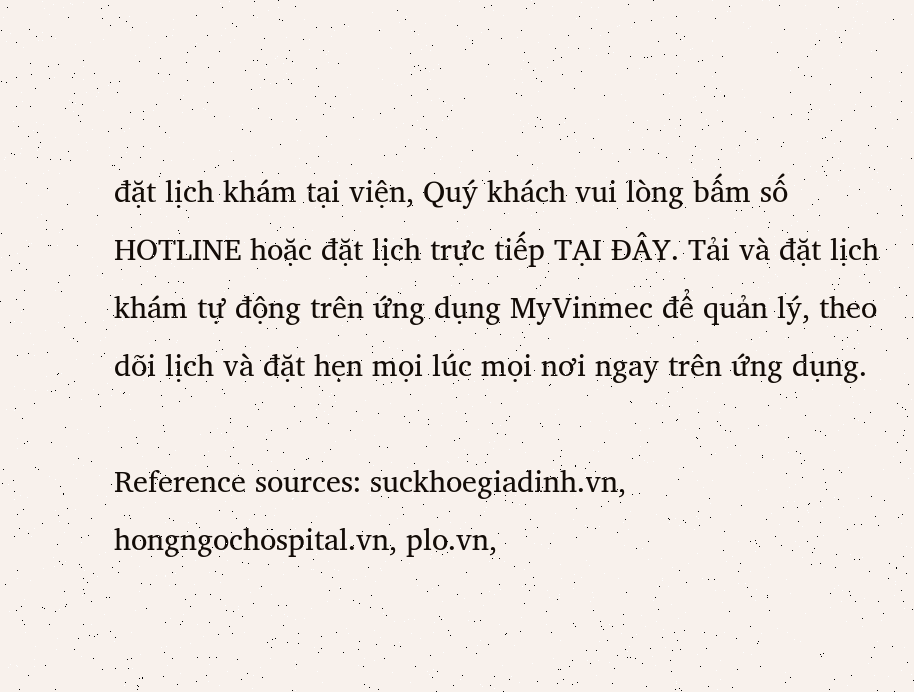đặt lịch khám tại viện, Quý khách vui lòng bấm số HOTLINE hoặc đặt lịch trực tiếp TẠI ĐÂY. Tải và đặt lịch khám tự động trên ứng dụng MyVinmec để quản lý, theo dõi lịch và đặt hẹn mọi lúc mọi nơi ngay trên ứng dụng.

Reference sources: suckhoegiadinh.vn, hongngochospital.vn, plo.vn,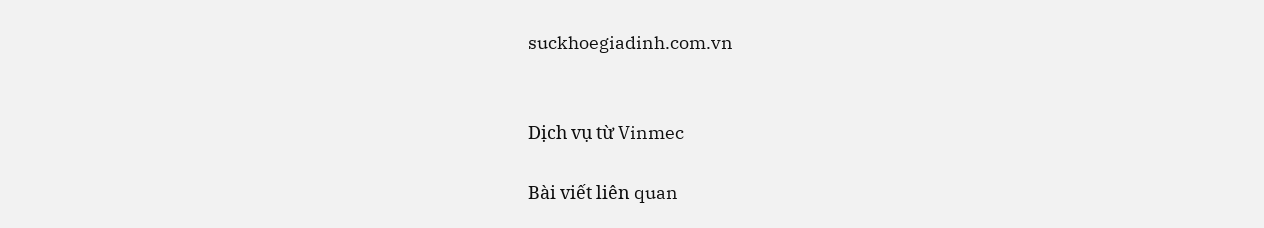suckhoegiadinh.com.vn


Dịch vụ từ Vinmec

Bài viết liên quan